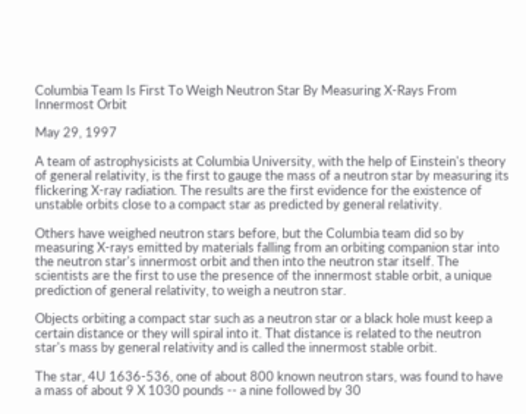Columbia Team Is First To Weigh Neutron Star By Measuring X-Rays From Innermost Orbit

May 29, 1997

A team of astrophysicists at Columbia University, with the help of Einstein's theory of general relativity, is the first to gauge the mass of a neutron star by measuring its flickering X-ray radiation. The results are the first evidence for the existence of unstable orbits close to a compact star as predicted by general relativity.

Others have weighed neutron stars before, but the Columbia team did so by measuring X-rays emitted by materials falling from an orbiting companion star into the neutron star's innermost orbit and then into the neutron star itself. The scientists are the first to use the presence of the innermost stable orbit, a unique prediction of general relativity, to weigh a neutron star.

Objects orbiting a compact star such as a neutron star or a black hole must keep a certain distance or they will spiral into it. That distance is related to the neutron star's mass by general relativity and is called the innermost stable orbit.

The star, 4U 1636-536, one of about 800 known neutron stars, was found to have a mass of about 9 X 1030 pounds -- a nine followed by 30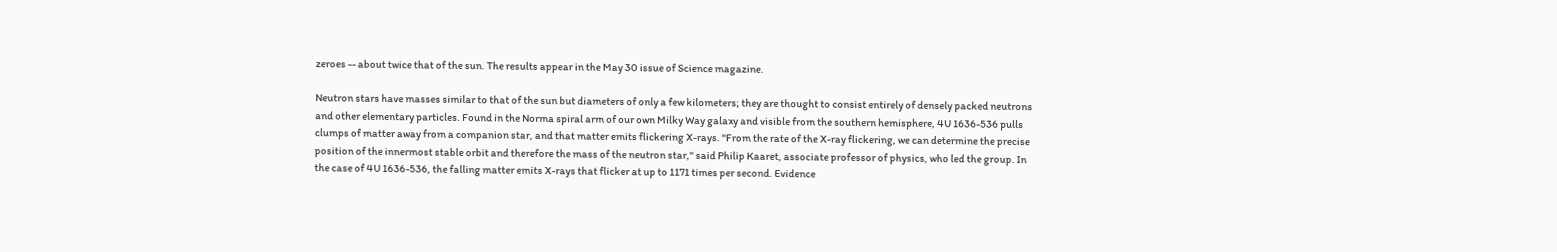zeroes -- about twice that of the sun. The results appear in the May 30 issue of Science magazine.

Neutron stars have masses similar to that of the sun but diameters of only a few kilometers; they are thought to consist entirely of densely packed neutrons and other elementary particles. Found in the Norma spiral arm of our own Milky Way galaxy and visible from the southern hemisphere, 4U 1636-536 pulls clumps of matter away from a companion star, and that matter emits flickering X-rays. "From the rate of the X-ray flickering, we can determine the precise position of the innermost stable orbit and therefore the mass of the neutron star," said Philip Kaaret, associate professor of physics, who led the group. In the case of 4U 1636-536, the falling matter emits X-rays that flicker at up to 1171 times per second. Evidence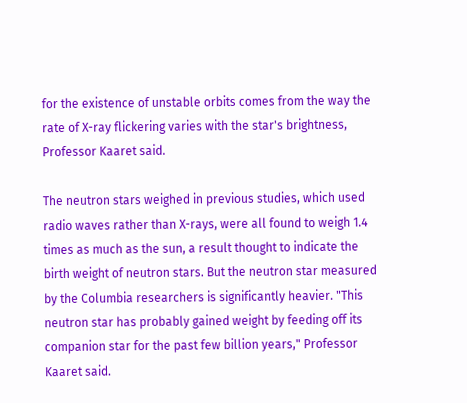for the existence of unstable orbits comes from the way the rate of X-ray flickering varies with the star's brightness, Professor Kaaret said.

The neutron stars weighed in previous studies, which used radio waves rather than X-rays, were all found to weigh 1.4 times as much as the sun, a result thought to indicate the birth weight of neutron stars. But the neutron star measured by the Columbia researchers is significantly heavier. "This neutron star has probably gained weight by feeding off its companion star for the past few billion years," Professor Kaaret said.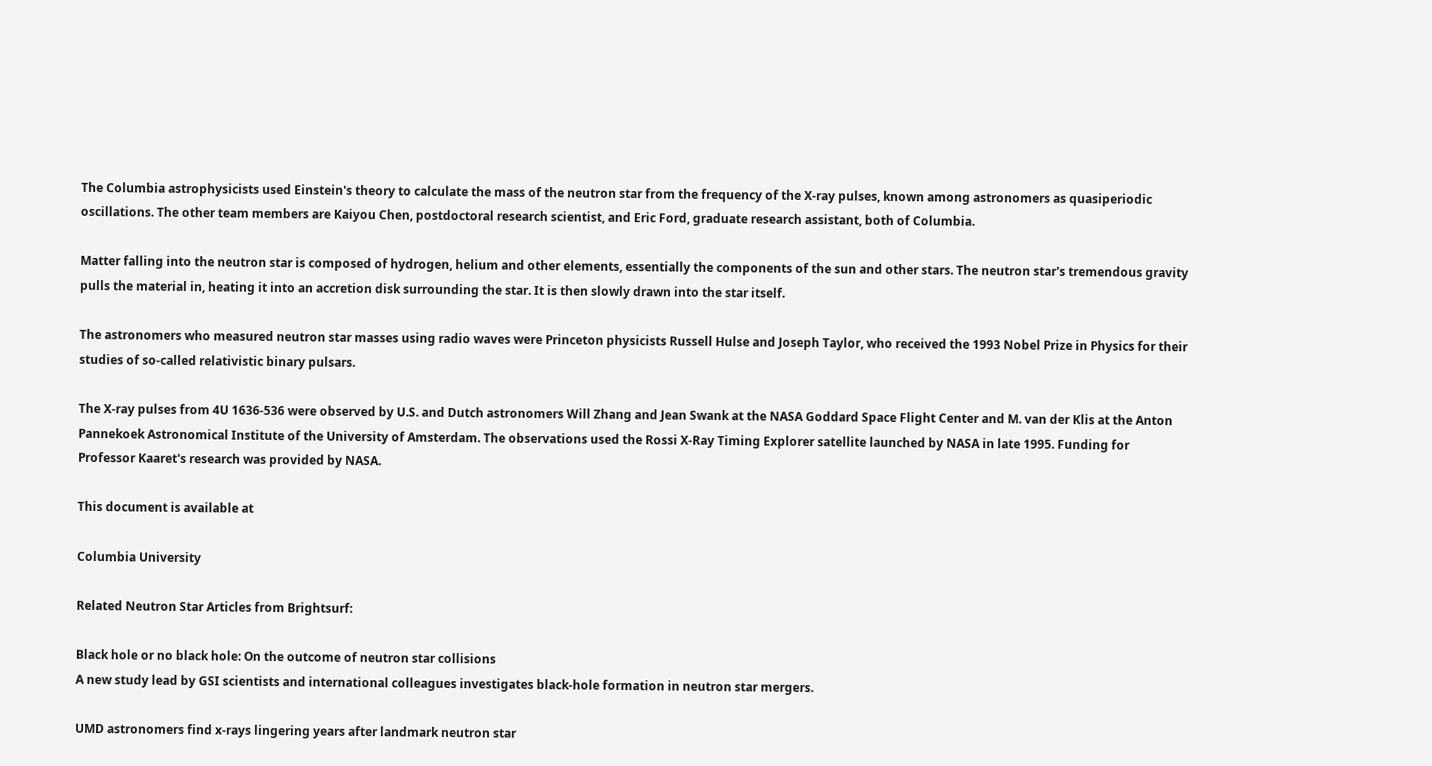The Columbia astrophysicists used Einstein's theory to calculate the mass of the neutron star from the frequency of the X-ray pulses, known among astronomers as quasiperiodic oscillations. The other team members are Kaiyou Chen, postdoctoral research scientist, and Eric Ford, graduate research assistant, both of Columbia.

Matter falling into the neutron star is composed of hydrogen, helium and other elements, essentially the components of the sun and other stars. The neutron star's tremendous gravity pulls the material in, heating it into an accretion disk surrounding the star. It is then slowly drawn into the star itself.

The astronomers who measured neutron star masses using radio waves were Princeton physicists Russell Hulse and Joseph Taylor, who received the 1993 Nobel Prize in Physics for their studies of so-called relativistic binary pulsars.

The X-ray pulses from 4U 1636-536 were observed by U.S. and Dutch astronomers Will Zhang and Jean Swank at the NASA Goddard Space Flight Center and M. van der Klis at the Anton Pannekoek Astronomical Institute of the University of Amsterdam. The observations used the Rossi X-Ray Timing Explorer satellite launched by NASA in late 1995. Funding for Professor Kaaret's research was provided by NASA.

This document is available at

Columbia University

Related Neutron Star Articles from Brightsurf:

Black hole or no black hole: On the outcome of neutron star collisions
A new study lead by GSI scientists and international colleagues investigates black-hole formation in neutron star mergers.

UMD astronomers find x-rays lingering years after landmark neutron star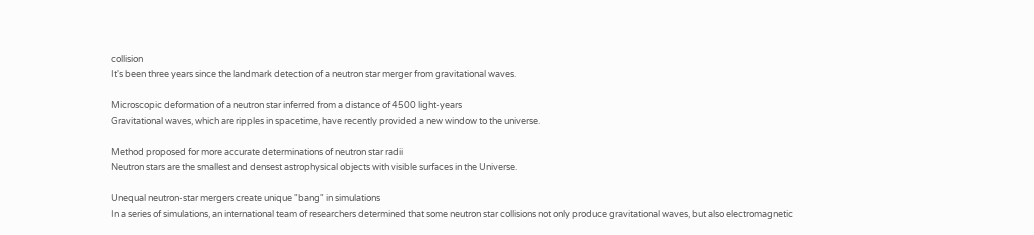collision
It's been three years since the landmark detection of a neutron star merger from gravitational waves.

Microscopic deformation of a neutron star inferred from a distance of 4500 light-years
Gravitational waves, which are ripples in spacetime, have recently provided a new window to the universe.

Method proposed for more accurate determinations of neutron star radii
Neutron stars are the smallest and densest astrophysical objects with visible surfaces in the Universe.

Unequal neutron-star mergers create unique "bang" in simulations
In a series of simulations, an international team of researchers determined that some neutron star collisions not only produce gravitational waves, but also electromagnetic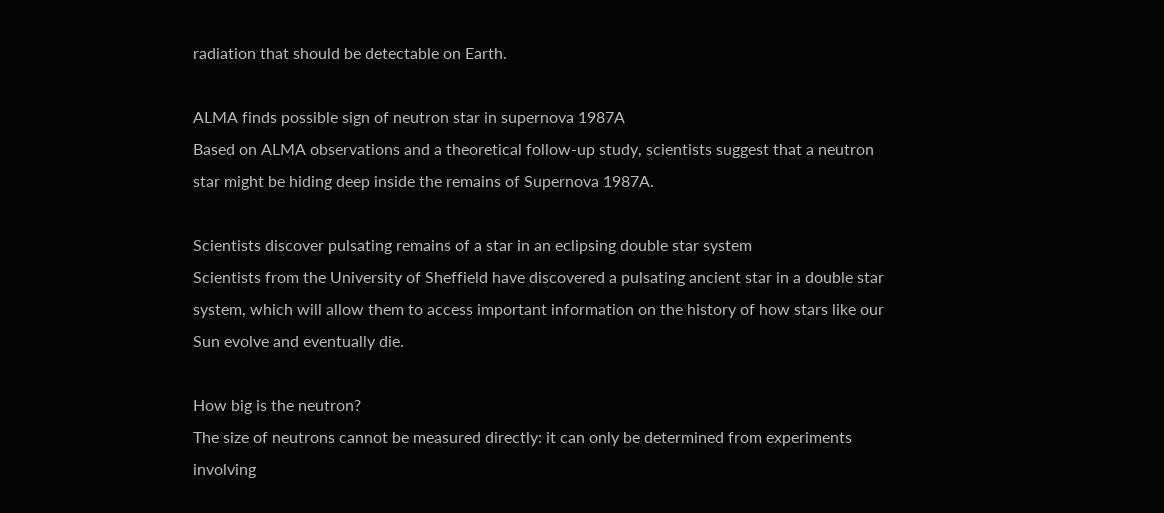radiation that should be detectable on Earth.

ALMA finds possible sign of neutron star in supernova 1987A
Based on ALMA observations and a theoretical follow-up study, scientists suggest that a neutron star might be hiding deep inside the remains of Supernova 1987A.

Scientists discover pulsating remains of a star in an eclipsing double star system
Scientists from the University of Sheffield have discovered a pulsating ancient star in a double star system, which will allow them to access important information on the history of how stars like our Sun evolve and eventually die.

How big is the neutron?
The size of neutrons cannot be measured directly: it can only be determined from experiments involving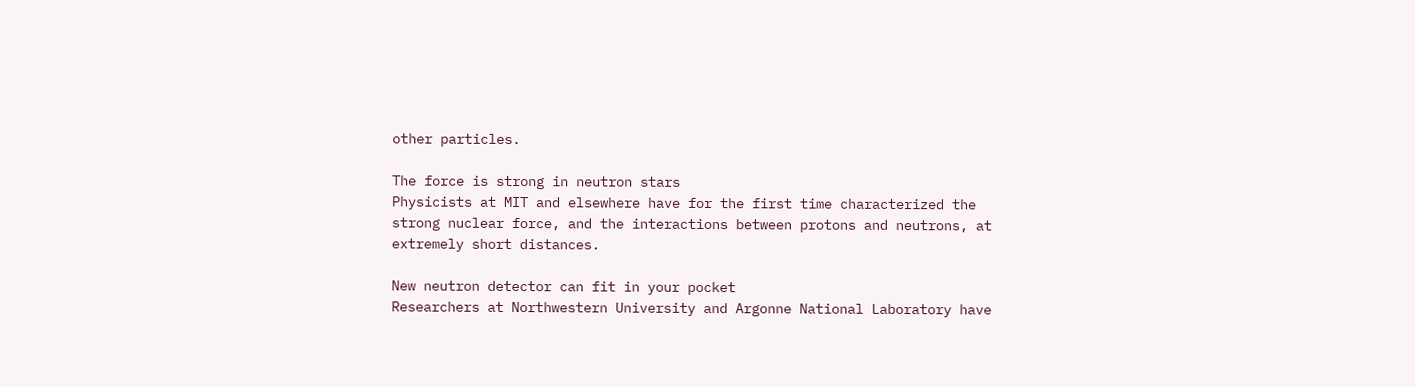other particles.

The force is strong in neutron stars
Physicists at MIT and elsewhere have for the first time characterized the strong nuclear force, and the interactions between protons and neutrons, at extremely short distances.

New neutron detector can fit in your pocket
Researchers at Northwestern University and Argonne National Laboratory have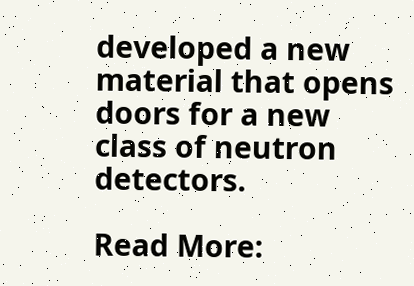developed a new material that opens doors for a new class of neutron detectors.

Read More: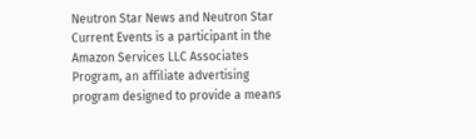Neutron Star News and Neutron Star Current Events is a participant in the Amazon Services LLC Associates Program, an affiliate advertising program designed to provide a means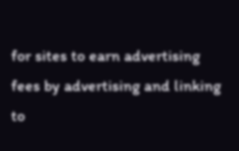for sites to earn advertising fees by advertising and linking to